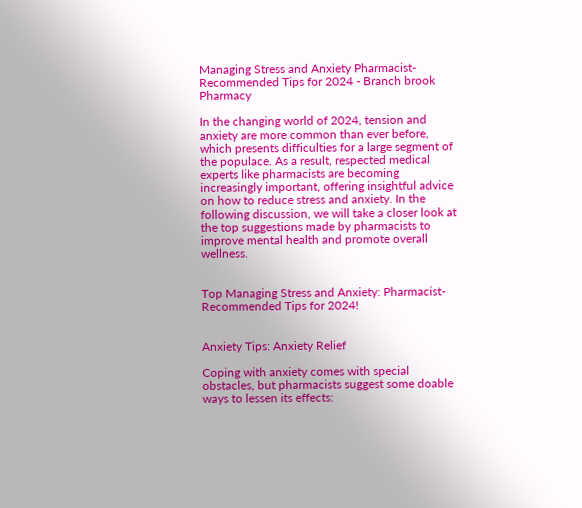Managing Stress and Anxiety Pharmacist-Recommended Tips for 2024 - Branch brook Pharmacy

In the changing world of 2024, tension and anxiety are more common than ever before, which presents difficulties for a large segment of the populace. As a result, respected medical experts like pharmacists are becoming increasingly important, offering insightful advice on how to reduce stress and anxiety. In the following discussion, we will take a closer look at the top suggestions made by pharmacists to improve mental health and promote overall wellness.


Top Managing Stress and Anxiety: Pharmacist-Recommended Tips for 2024!


Anxiety Tips: Anxiety Relief

Coping with anxiety comes with special obstacles, but pharmacists suggest some doable ways to lessen its effects: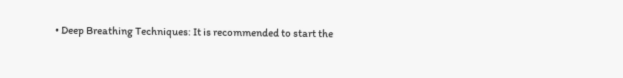• Deep Breathing Techniques: It is recommended to start the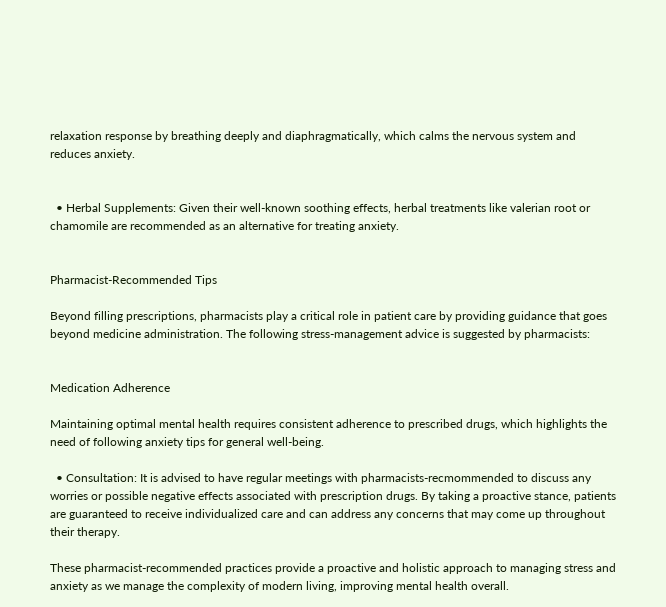relaxation response by breathing deeply and diaphragmatically, which calms the nervous system and reduces anxiety.


  • Herbal Supplements: Given their well-known soothing effects, herbal treatments like valerian root or chamomile are recommended as an alternative for treating anxiety.


Pharmacist-Recommended Tips

Beyond filling prescriptions, pharmacists play a critical role in patient care by providing guidance that goes beyond medicine administration. The following stress-management advice is suggested by pharmacists:


Medication Adherence

Maintaining optimal mental health requires consistent adherence to prescribed drugs, which highlights the need of following anxiety tips for general well-being.

  • Consultation: It is advised to have regular meetings with pharmacists-recmommended to discuss any worries or possible negative effects associated with prescription drugs. By taking a proactive stance, patients are guaranteed to receive individualized care and can address any concerns that may come up throughout their therapy.

These pharmacist-recommended practices provide a proactive and holistic approach to managing stress and anxiety as we manage the complexity of modern living, improving mental health overall.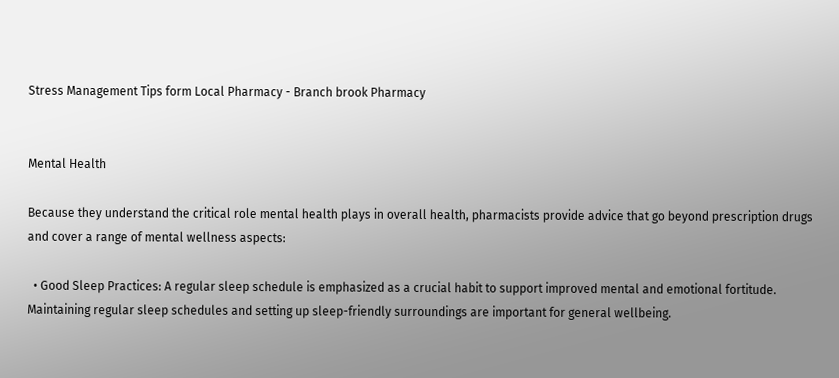Stress Management Tips form Local Pharmacy - Branch brook Pharmacy


Mental Health

Because they understand the critical role mental health plays in overall health, pharmacists provide advice that go beyond prescription drugs and cover a range of mental wellness aspects:

  • Good Sleep Practices: A regular sleep schedule is emphasized as a crucial habit to support improved mental and emotional fortitude. Maintaining regular sleep schedules and setting up sleep-friendly surroundings are important for general wellbeing.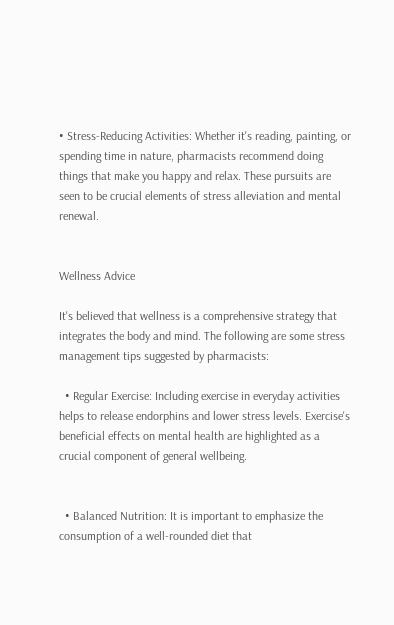• Stress-Reducing Activities: Whether it's reading, painting, or spending time in nature, pharmacists recommend doing things that make you happy and relax. These pursuits are seen to be crucial elements of stress alleviation and mental renewal.


Wellness Advice

It's believed that wellness is a comprehensive strategy that integrates the body and mind. The following are some stress management tips suggested by pharmacists:

  • Regular Exercise: Including exercise in everyday activities helps to release endorphins and lower stress levels. Exercise's beneficial effects on mental health are highlighted as a crucial component of general wellbeing.


  • Balanced Nutrition: It is important to emphasize the consumption of a well-rounded diet that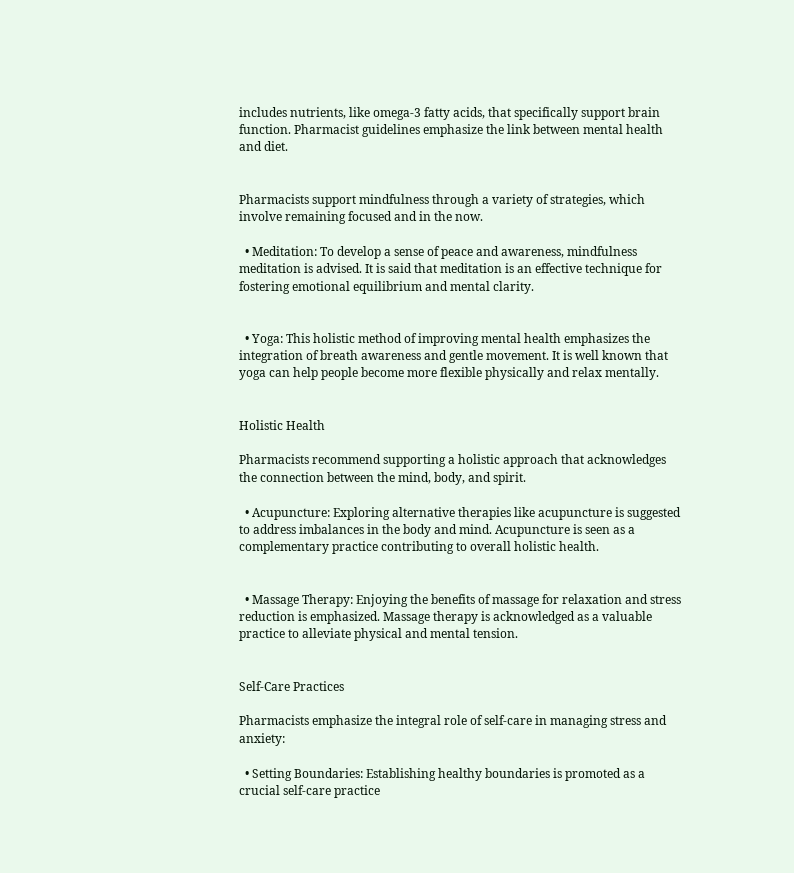includes nutrients, like omega-3 fatty acids, that specifically support brain function. Pharmacist guidelines emphasize the link between mental health and diet.


Pharmacists support mindfulness through a variety of strategies, which involve remaining focused and in the now.

  • Meditation: To develop a sense of peace and awareness, mindfulness meditation is advised. It is said that meditation is an effective technique for fostering emotional equilibrium and mental clarity.


  • Yoga: This holistic method of improving mental health emphasizes the integration of breath awareness and gentle movement. It is well known that yoga can help people become more flexible physically and relax mentally.


Holistic Health

Pharmacists recommend supporting a holistic approach that acknowledges the connection between the mind, body, and spirit.

  • Acupuncture: Exploring alternative therapies like acupuncture is suggested to address imbalances in the body and mind. Acupuncture is seen as a complementary practice contributing to overall holistic health.


  • Massage Therapy: Enjoying the benefits of massage for relaxation and stress reduction is emphasized. Massage therapy is acknowledged as a valuable practice to alleviate physical and mental tension.


Self-Care Practices

Pharmacists emphasize the integral role of self-care in managing stress and anxiety:

  • Setting Boundaries: Establishing healthy boundaries is promoted as a crucial self-care practice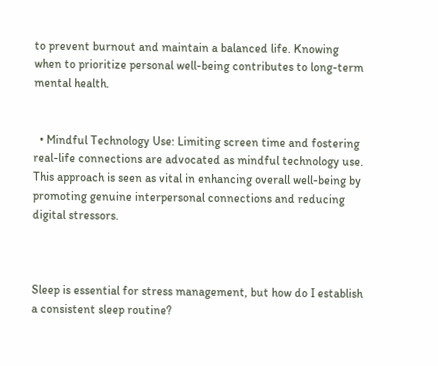to prevent burnout and maintain a balanced life. Knowing when to prioritize personal well-being contributes to long-term mental health.


  • Mindful Technology Use: Limiting screen time and fostering real-life connections are advocated as mindful technology use. This approach is seen as vital in enhancing overall well-being by promoting genuine interpersonal connections and reducing digital stressors.



Sleep is essential for stress management, but how do I establish a consistent sleep routine?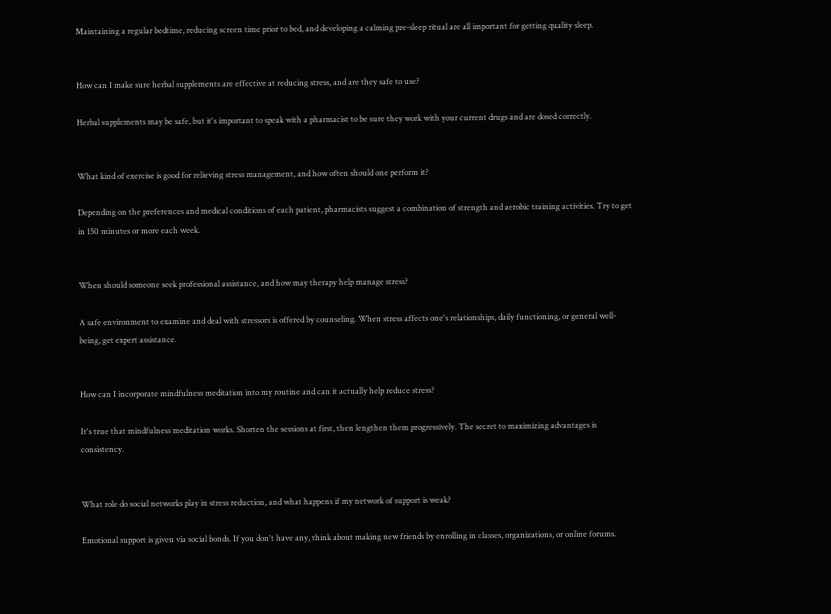Maintaining a regular bedtime, reducing screen time prior to bed, and developing a calming pre-sleep ritual are all important for getting quality sleep.


How can I make sure herbal supplements are effective at reducing stress, and are they safe to use?

Herbal supplements may be safe, but it's important to speak with a pharmacist to be sure they work with your current drugs and are dosed correctly.


What kind of exercise is good for relieving stress management, and how often should one perform it?

Depending on the preferences and medical conditions of each patient, pharmacists suggest a combination of strength and aerobic training activities. Try to get in 150 minutes or more each week.


When should someone seek professional assistance, and how may therapy help manage stress?

A safe environment to examine and deal with stressors is offered by counseling. When stress affects one's relationships, daily functioning, or general well-being, get expert assistance.


How can I incorporate mindfulness meditation into my routine and can it actually help reduce stress?

It's true that mindfulness meditation works. Shorten the sessions at first, then lengthen them progressively. The secret to maximizing advantages is consistency.


What role do social networks play in stress reduction, and what happens if my network of support is weak?

Emotional support is given via social bonds. If you don't have any, think about making new friends by enrolling in classes, organizations, or online forums.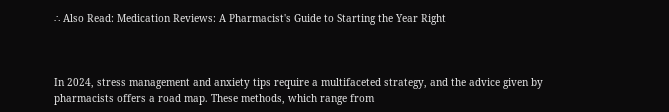∴ Also Read: Medication Reviews: A Pharmacist's Guide to Starting the Year Right



In 2024, stress management and anxiety tips require a multifaceted strategy, and the advice given by pharmacists offers a road map. These methods, which range from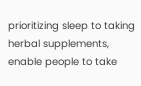prioritizing sleep to taking herbal supplements, enable people to take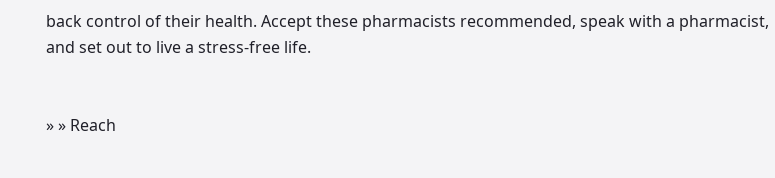back control of their health. Accept these pharmacists recommended, speak with a pharmacist, and set out to live a stress-free life.


» » Reach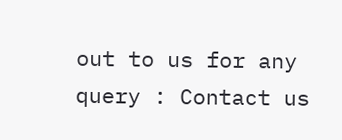out to us for any query : Contact us